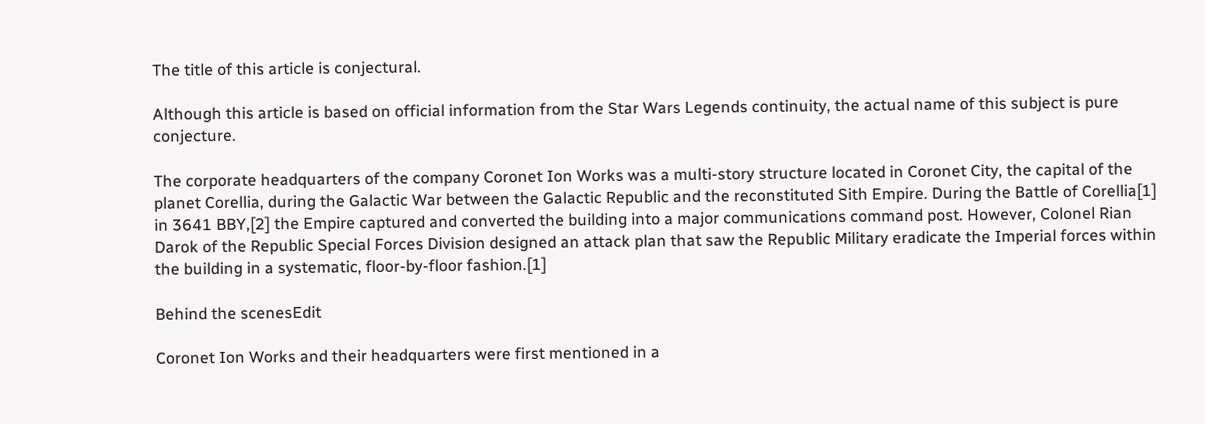The title of this article is conjectural.

Although this article is based on official information from the Star Wars Legends continuity, the actual name of this subject is pure conjecture.

The corporate headquarters of the company Coronet Ion Works was a multi-story structure located in Coronet City, the capital of the planet Corellia, during the Galactic War between the Galactic Republic and the reconstituted Sith Empire. During the Battle of Corellia[1] in 3641 BBY,[2] the Empire captured and converted the building into a major communications command post. However, Colonel Rian Darok of the Republic Special Forces Division designed an attack plan that saw the Republic Military eradicate the Imperial forces within the building in a systematic, floor-by-floor fashion.[1]

Behind the scenesEdit

Coronet Ion Works and their headquarters were first mentioned in a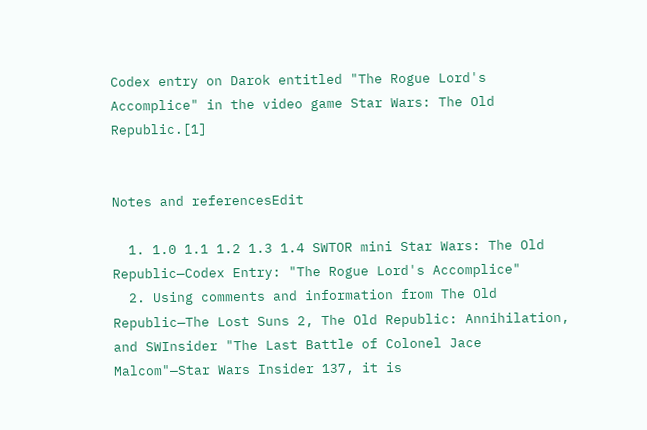Codex entry on Darok entitled "The Rogue Lord's Accomplice" in the video game Star Wars: The Old Republic.[1]


Notes and referencesEdit

  1. 1.0 1.1 1.2 1.3 1.4 SWTOR mini Star Wars: The Old Republic—Codex Entry: "The Rogue Lord's Accomplice"
  2. Using comments and information from The Old Republic—The Lost Suns 2, The Old Republic: Annihilation, and SWInsider "The Last Battle of Colonel Jace Malcom"—Star Wars Insider 137, it is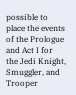possible to place the events of the Prologue and Act I for the Jedi Knight, Smuggler, and Trooper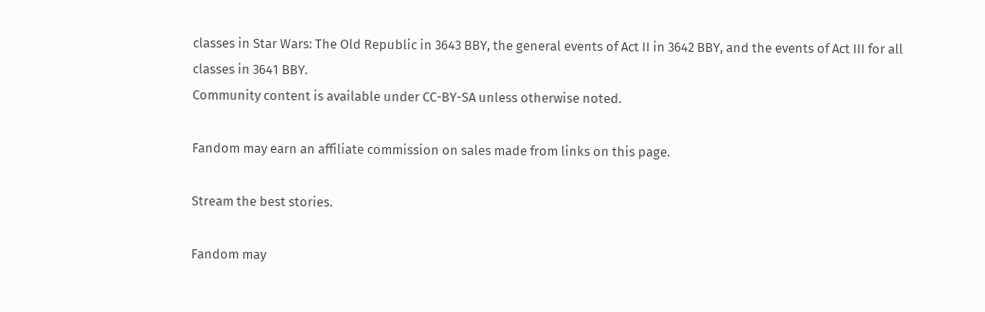classes in Star Wars: The Old Republic in 3643 BBY, the general events of Act II in 3642 BBY, and the events of Act III for all classes in 3641 BBY.
Community content is available under CC-BY-SA unless otherwise noted.

Fandom may earn an affiliate commission on sales made from links on this page.

Stream the best stories.

Fandom may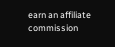earn an affiliate commission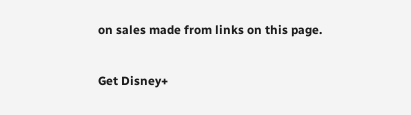on sales made from links on this page.

Get Disney+